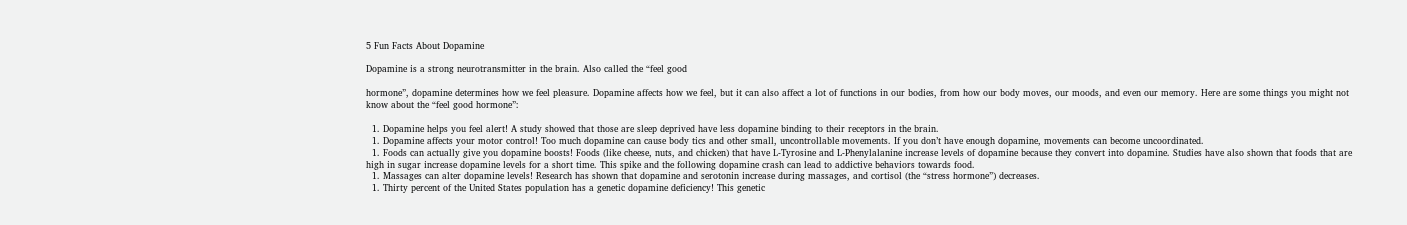5 Fun Facts About Dopamine

Dopamine is a strong neurotransmitter in the brain. Also called the “feel good

hormone”, dopamine determines how we feel pleasure. Dopamine affects how we feel, but it can also affect a lot of functions in our bodies, from how our body moves, our moods, and even our memory. Here are some things you might not know about the “feel good hormone”:

  1. Dopamine helps you feel alert! A study showed that those are sleep deprived have less dopamine binding to their receptors in the brain.
  1. Dopamine affects your motor control! Too much dopamine can cause body tics and other small, uncontrollable movements. If you don’t have enough dopamine, movements can become uncoordinated.
  1. Foods can actually give you dopamine boosts! Foods (like cheese, nuts, and chicken) that have L-Tyrosine and L-Phenylalanine increase levels of dopamine because they convert into dopamine. Studies have also shown that foods that are high in sugar increase dopamine levels for a short time. This spike and the following dopamine crash can lead to addictive behaviors towards food.
  1. Massages can alter dopamine levels! Research has shown that dopamine and serotonin increase during massages, and cortisol (the “stress hormone”) decreases.
  1. Thirty percent of the United States population has a genetic dopamine deficiency! This genetic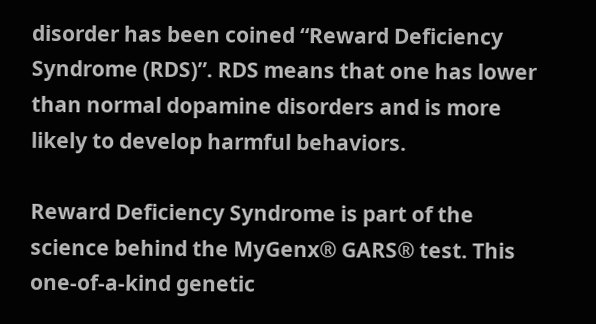disorder has been coined “Reward Deficiency Syndrome (RDS)”. RDS means that one has lower than normal dopamine disorders and is more likely to develop harmful behaviors.

Reward Deficiency Syndrome is part of the science behind the MyGenx® GARS® test. This one-of-a-kind genetic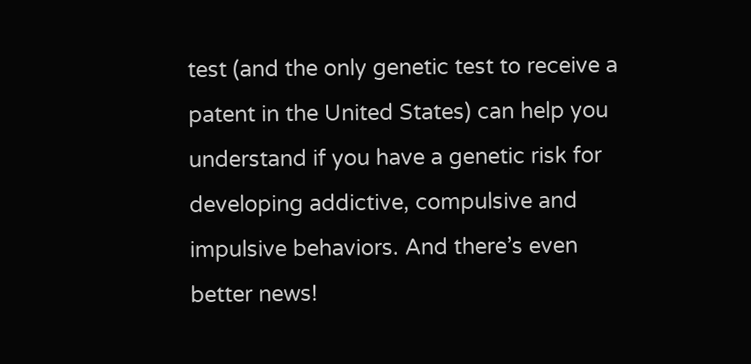test (and the only genetic test to receive a patent in the United States) can help you understand if you have a genetic risk for developing addictive, compulsive and impulsive behaviors. And there’s even better news!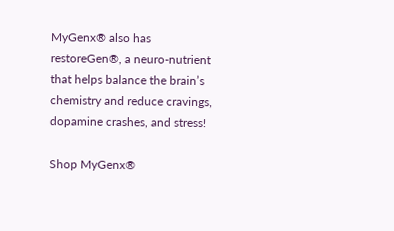MyGenx® also has restoreGen®, a neuro-nutrient that helps balance the brain’s chemistry and reduce cravings, dopamine crashes, and stress!

Shop MyGenx®